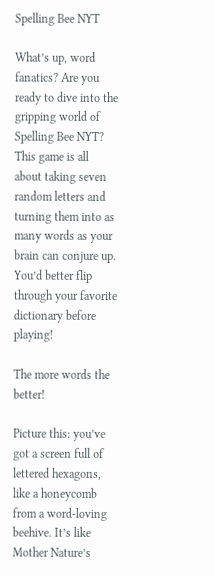Spelling Bee NYT

What’s up, word fanatics? Are you ready to dive into the gripping world of Spelling Bee NYT? This game is all about taking seven random letters and turning them into as many words as your brain can conjure up. You’d better flip through your favorite dictionary before playing!

The more words the better!

Picture this: you’ve got a screen full of lettered hexagons, like a honeycomb from a word-loving beehive. It’s like Mother Nature’s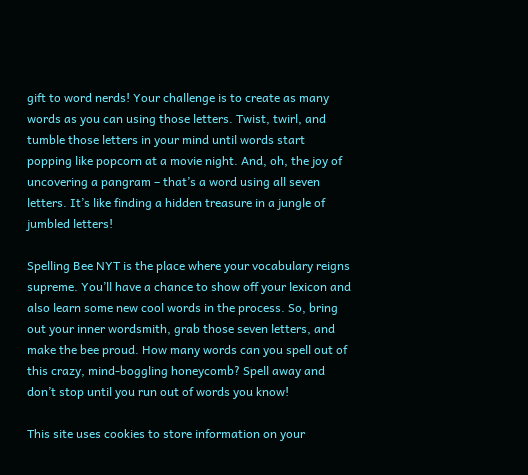gift to word nerds! Your challenge is to create as many words as you can using those letters. Twist, twirl, and tumble those letters in your mind until words start popping like popcorn at a movie night. And, oh, the joy of uncovering a pangram – that’s a word using all seven letters. It’s like finding a hidden treasure in a jungle of jumbled letters!

Spelling Bee NYT is the place where your vocabulary reigns supreme. You’ll have a chance to show off your lexicon and also learn some new cool words in the process. So, bring out your inner wordsmith, grab those seven letters, and make the bee proud. How many words can you spell out of this crazy, mind-boggling honeycomb? Spell away and don’t stop until you run out of words you know!

This site uses cookies to store information on your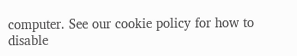computer. See our cookie policy for how to disable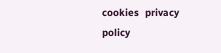cookies  privacy policy